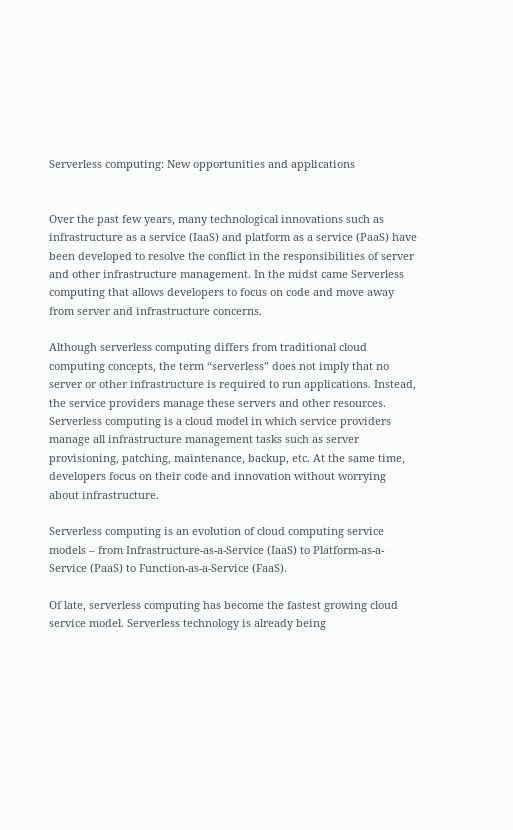Serverless computing: New opportunities and applications


Over the past few years, many technological innovations such as infrastructure as a service (IaaS) and platform as a service (PaaS) have been developed to resolve the conflict in the responsibilities of server and other infrastructure management. In the midst came Serverless computing that allows developers to focus on code and move away from server and infrastructure concerns.

Although serverless computing differs from traditional cloud computing concepts, the term “serverless” does not imply that no server or other infrastructure is required to run applications. Instead, the service providers manage these servers and other resources. Serverless computing is a cloud model in which service providers manage all infrastructure management tasks such as server provisioning, patching, maintenance, backup, etc. At the same time, developers focus on their code and innovation without worrying about infrastructure.

Serverless computing is an evolution of cloud computing service models – from Infrastructure-as-a-Service (IaaS) to Platform-as-a-Service (PaaS) to Function-as-a-Service (FaaS).

Of late, serverless computing has become the fastest growing cloud service model. Serverless technology is already being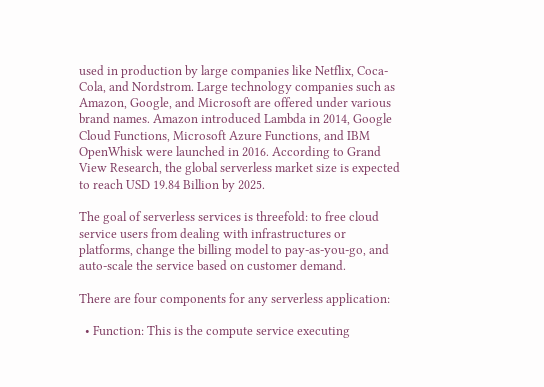used in production by large companies like Netflix, Coca-Cola, and Nordstrom. Large technology companies such as Amazon, Google, and Microsoft are offered under various brand names. Amazon introduced Lambda in 2014, Google Cloud Functions, Microsoft Azure Functions, and IBM OpenWhisk were launched in 2016. According to Grand View Research, the global serverless market size is expected to reach USD 19.84 Billion by 2025.

The goal of serverless services is threefold: to free cloud service users from dealing with infrastructures or platforms, change the billing model to pay-as-you-go, and auto-scale the service based on customer demand.

There are four components for any serverless application:

  • Function: This is the compute service executing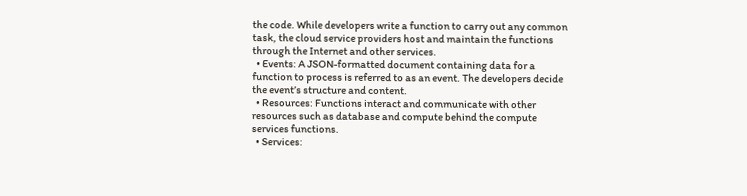the code. While developers write a function to carry out any common task, the cloud service providers host and maintain the functions through the Internet and other services.
  • Events: A JSON-formatted document containing data for a function to process is referred to as an event. The developers decide the event’s structure and content.
  • Resources: Functions interact and communicate with other resources such as database and compute behind the compute services functions.
  • Services: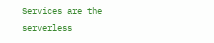Services are the serverless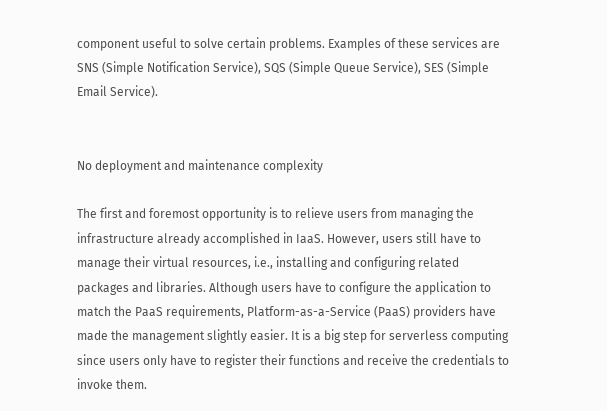component useful to solve certain problems. Examples of these services are SNS (Simple Notification Service), SQS (Simple Queue Service), SES (Simple Email Service).


No deployment and maintenance complexity

The first and foremost opportunity is to relieve users from managing the infrastructure already accomplished in IaaS. However, users still have to manage their virtual resources, i.e., installing and configuring related packages and libraries. Although users have to configure the application to match the PaaS requirements, Platform-as-a-Service (PaaS) providers have made the management slightly easier. It is a big step for serverless computing since users only have to register their functions and receive the credentials to invoke them.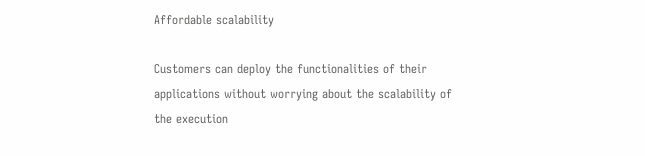Affordable scalability

Customers can deploy the functionalities of their applications without worrying about the scalability of the execution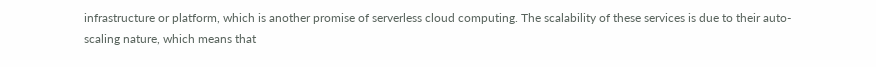infrastructure or platform, which is another promise of serverless cloud computing. The scalability of these services is due to their auto-scaling nature, which means that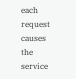each request causes the service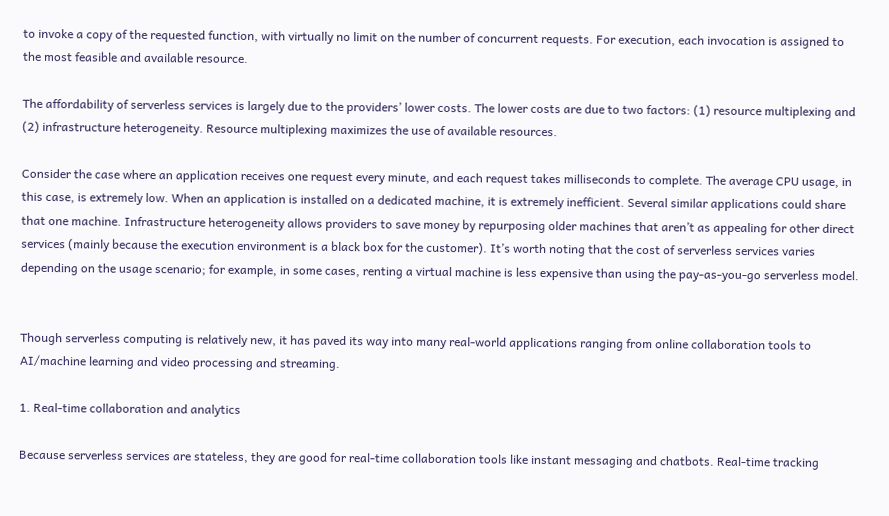to invoke a copy of the requested function, with virtually no limit on the number of concurrent requests. For execution, each invocation is assigned to the most feasible and available resource.

The affordability of serverless services is largely due to the providers’ lower costs. The lower costs are due to two factors: (1) resource multiplexing and (2) infrastructure heterogeneity. Resource multiplexing maximizes the use of available resources.

Consider the case where an application receives one request every minute, and each request takes milliseconds to complete. The average CPU usage, in this case, is extremely low. When an application is installed on a dedicated machine, it is extremely inefficient. Several similar applications could share that one machine. Infrastructure heterogeneity allows providers to save money by repurposing older machines that aren’t as appealing for other direct services (mainly because the execution environment is a black box for the customer). It’s worth noting that the cost of serverless services varies depending on the usage scenario; for example, in some cases, renting a virtual machine is less expensive than using the pay-as-you-go serverless model.


Though serverless computing is relatively new, it has paved its way into many real-world applications ranging from online collaboration tools to AI/machine learning and video processing and streaming.

1. Real-time collaboration and analytics

Because serverless services are stateless, they are good for real-time collaboration tools like instant messaging and chatbots. Real-time tracking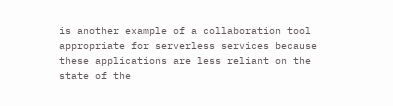is another example of a collaboration tool appropriate for serverless services because these applications are less reliant on the state of the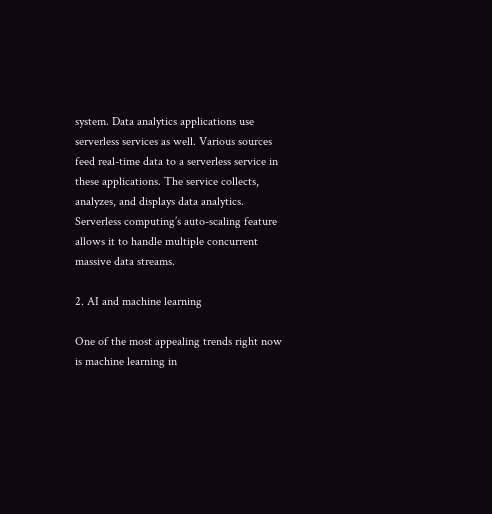system. Data analytics applications use serverless services as well. Various sources feed real-time data to a serverless service in these applications. The service collects, analyzes, and displays data analytics. Serverless computing’s auto-scaling feature allows it to handle multiple concurrent massive data streams.

2. AI and machine learning

One of the most appealing trends right now is machine learning in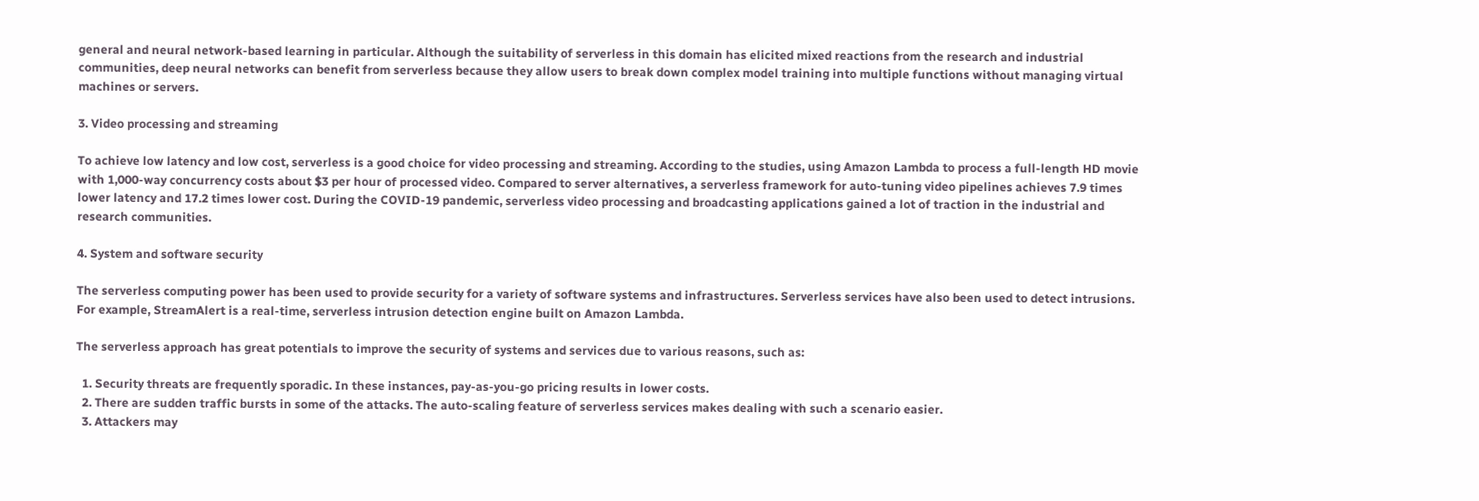general and neural network-based learning in particular. Although the suitability of serverless in this domain has elicited mixed reactions from the research and industrial communities, deep neural networks can benefit from serverless because they allow users to break down complex model training into multiple functions without managing virtual machines or servers.

3. Video processing and streaming

To achieve low latency and low cost, serverless is a good choice for video processing and streaming. According to the studies, using Amazon Lambda to process a full-length HD movie with 1,000-way concurrency costs about $3 per hour of processed video. Compared to server alternatives, a serverless framework for auto-tuning video pipelines achieves 7.9 times lower latency and 17.2 times lower cost. During the COVID-19 pandemic, serverless video processing and broadcasting applications gained a lot of traction in the industrial and research communities.

4. System and software security

The serverless computing power has been used to provide security for a variety of software systems and infrastructures. Serverless services have also been used to detect intrusions. For example, StreamAlert is a real-time, serverless intrusion detection engine built on Amazon Lambda.

The serverless approach has great potentials to improve the security of systems and services due to various reasons, such as:

  1. Security threats are frequently sporadic. In these instances, pay-as-you-go pricing results in lower costs.
  2. There are sudden traffic bursts in some of the attacks. The auto-scaling feature of serverless services makes dealing with such a scenario easier.
  3. Attackers may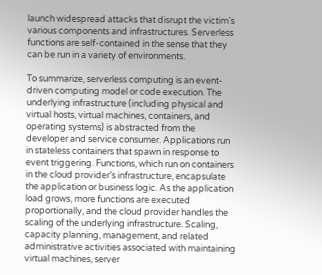launch widespread attacks that disrupt the victim’s various components and infrastructures. Serverless functions are self-contained in the sense that they can be run in a variety of environments.

To summarize, serverless computing is an event-driven computing model or code execution. The underlying infrastructure (including physical and virtual hosts, virtual machines, containers, and operating systems) is abstracted from the developer and service consumer. Applications run in stateless containers that spawn in response to event triggering. Functions, which run on containers in the cloud provider’s infrastructure, encapsulate the application or business logic. As the application load grows, more functions are executed proportionally, and the cloud provider handles the scaling of the underlying infrastructure. Scaling, capacity planning, management, and related administrative activities associated with maintaining virtual machines, server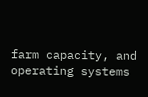farm capacity, and operating systems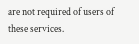are not required of users of these services.